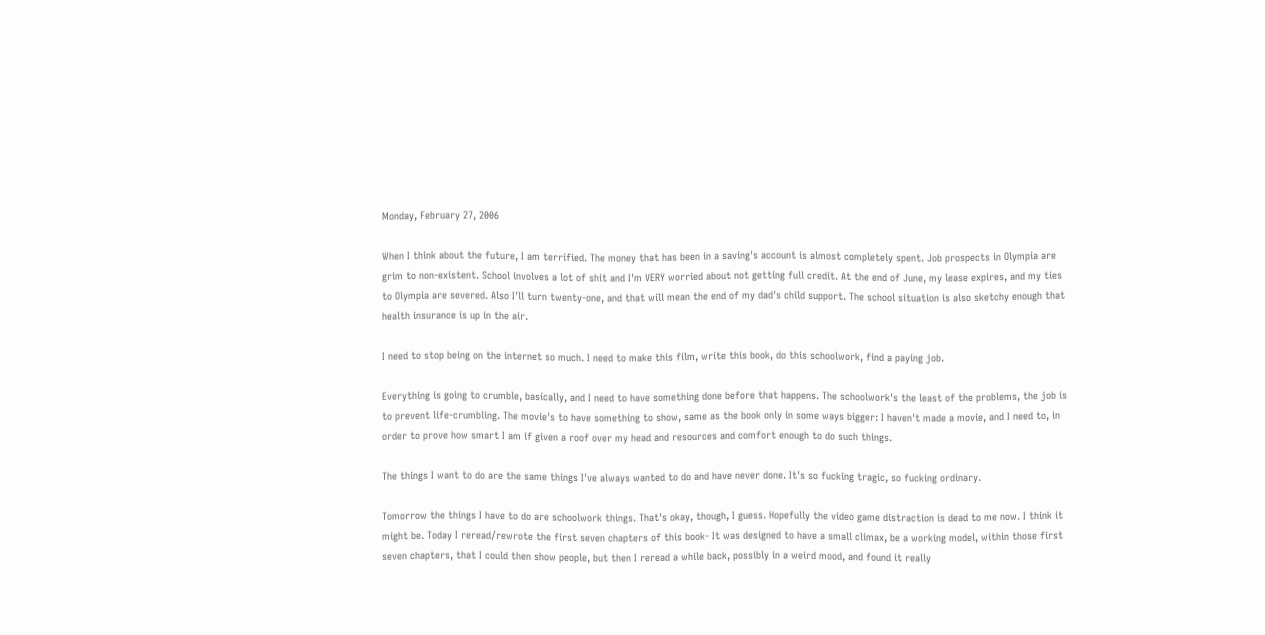Monday, February 27, 2006

When I think about the future, I am terrified. The money that has been in a saving's account is almost completely spent. Job prospects in Olympia are grim to non-existent. School involves a lot of shit and I'm VERY worried about not getting full credit. At the end of June, my lease expires, and my ties to Olympia are severed. Also I'll turn twenty-one, and that will mean the end of my dad's child support. The school situation is also sketchy enough that health insurance is up in the air.

I need to stop being on the internet so much. I need to make this film, write this book, do this schoolwork, find a paying job.

Everything is going to crumble, basically, and I need to have something done before that happens. The schoolwork's the least of the problems, the job is to prevent life-crumbling. The movie's to have something to show, same as the book only in some ways bigger: I haven't made a movie, and I need to, in order to prove how smart I am if given a roof over my head and resources and comfort enough to do such things.

The things I want to do are the same things I've always wanted to do and have never done. It's so fucking tragic, so fucking ordinary.

Tomorrow the things I have to do are schoolwork things. That's okay, though, I guess. Hopefully the video game distraction is dead to me now. I think it might be. Today I reread/rewrote the first seven chapters of this book- It was designed to have a small climax, be a working model, within those first seven chapters, that I could then show people, but then I reread a while back, possibly in a weird mood, and found it really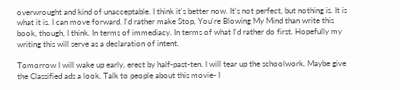overwrought and kind of unacceptable. I think it's better now. It's not perfect, but nothing is. It is what it is. I can move forward. I'd rather make Stop, You're Blowing My Mind than write this book, though, I think. In terms of immediacy. In terms of what I'd rather do first. Hopefully my writing this will serve as a declaration of intent.

Tomorrow I will wake up early, erect by half-past-ten. I will tear up the schoolwork. Maybe give the Classified ads a look. Talk to people about this movie- I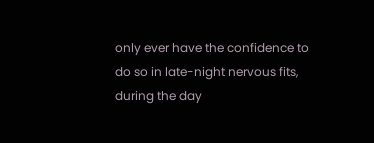only ever have the confidence to do so in late-night nervous fits, during the day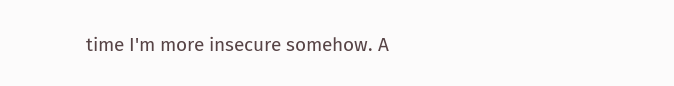time I'm more insecure somehow. A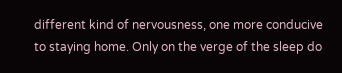different kind of nervousness, one more conducive to staying home. Only on the verge of the sleep do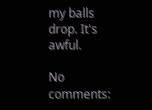my balls drop. It's awful.

No comments: